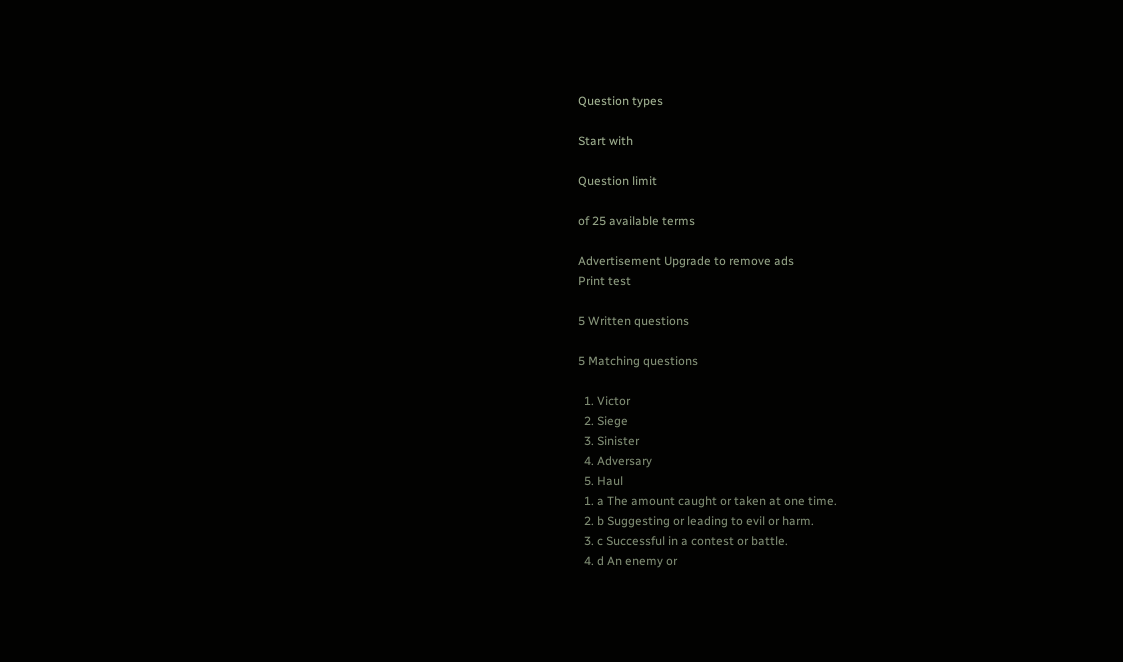Question types

Start with

Question limit

of 25 available terms

Advertisement Upgrade to remove ads
Print test

5 Written questions

5 Matching questions

  1. Victor
  2. Siege
  3. Sinister
  4. Adversary
  5. Haul
  1. a The amount caught or taken at one time.
  2. b Suggesting or leading to evil or harm.
  3. c Successful in a contest or battle.
  4. d An enemy or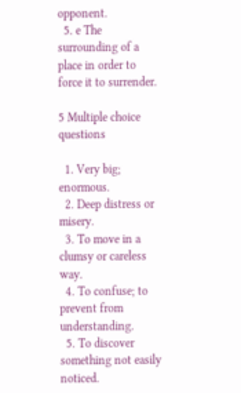opponent.
  5. e The surrounding of a place in order to force it to surrender.

5 Multiple choice questions

  1. Very big; enormous.
  2. Deep distress or misery.
  3. To move in a clumsy or careless way.
  4. To confuse; to prevent from understanding.
  5. To discover something not easily noticed.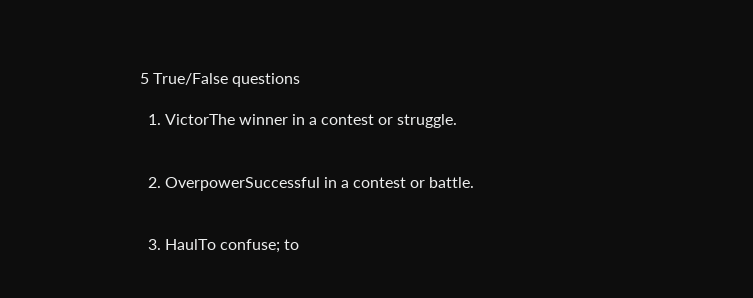5 True/False questions

  1. VictorThe winner in a contest or struggle.


  2. OverpowerSuccessful in a contest or battle.


  3. HaulTo confuse; to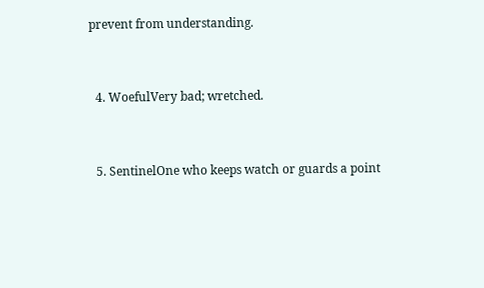prevent from understanding.


  4. WoefulVery bad; wretched.


  5. SentinelOne who keeps watch or guards a point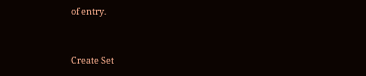of entry.


Create Set